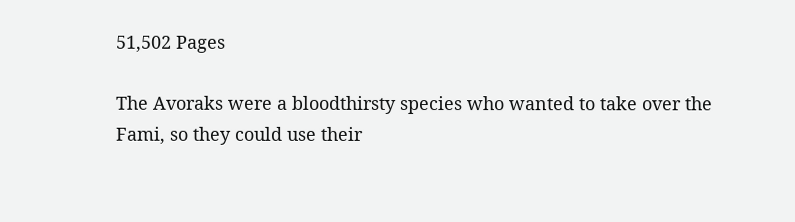51,502 Pages

The Avoraks were a bloodthirsty species who wanted to take over the Fami, so they could use their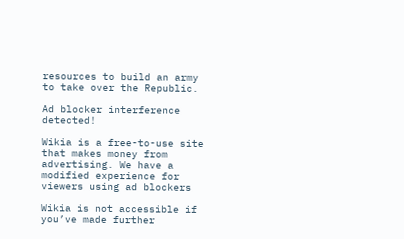resources to build an army to take over the Republic.

Ad blocker interference detected!

Wikia is a free-to-use site that makes money from advertising. We have a modified experience for viewers using ad blockers

Wikia is not accessible if you’ve made further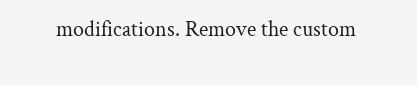modifications. Remove the custom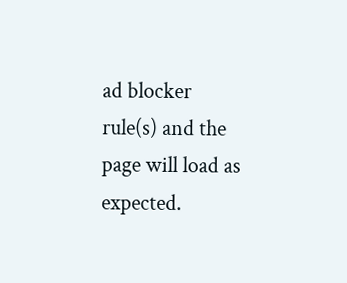ad blocker rule(s) and the page will load as expected.